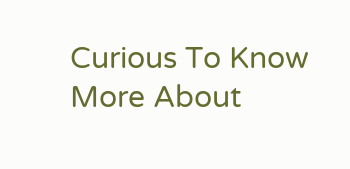Curious To Know More About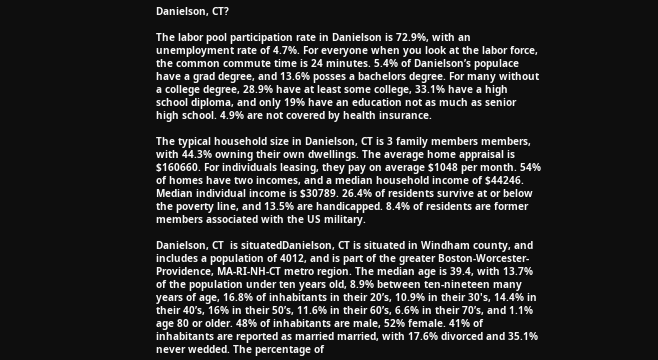Danielson, CT?

The labor pool participation rate in Danielson is 72.9%, with an unemployment rate of 4.7%. For everyone when you look at the labor force, the common commute time is 24 minutes. 5.4% of Danielson’s populace have a grad degree, and 13.6% posses a bachelors degree. For many without a college degree, 28.9% have at least some college, 33.1% have a high school diploma, and only 19% have an education not as much as senior high school. 4.9% are not covered by health insurance.

The typical household size in Danielson, CT is 3 family members members, with 44.3% owning their own dwellings. The average home appraisal is $160660. For individuals leasing, they pay on average $1048 per month. 54% of homes have two incomes, and a median household income of $44246. Median individual income is $30789. 26.4% of residents survive at or below the poverty line, and 13.5% are handicapped. 8.4% of residents are former members associated with the US military.

Danielson, CT  is situatedDanielson, CT is situated in Windham county, and includes a population of 4012, and is part of the greater Boston-Worcester-Providence, MA-RI-NH-CT metro region. The median age is 39.4, with 13.7% of the population under ten years old, 8.9% between ten-nineteen many years of age, 16.8% of inhabitants in their 20’s, 10.9% in their 30's, 14.4% in their 40’s, 16% in their 50’s, 11.6% in their 60’s, 6.6% in their 70’s, and 1.1% age 80 or older. 48% of inhabitants are male, 52% female. 41% of inhabitants are reported as married married, with 17.6% divorced and 35.1% never wedded. The percentage of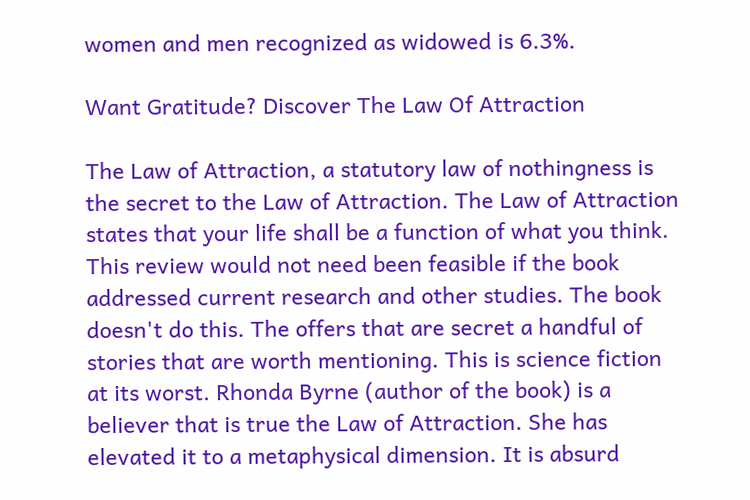women and men recognized as widowed is 6.3%.

Want Gratitude? Discover The Law Of Attraction

The Law of Attraction, a statutory law of nothingness is the secret to the Law of Attraction. The Law of Attraction states that your life shall be a function of what you think. This review would not need been feasible if the book addressed current research and other studies. The book doesn't do this. The offers that are secret a handful of stories that are worth mentioning. This is science fiction at its worst. Rhonda Byrne (author of the book) is a believer that is true the Law of Attraction. She has elevated it to a metaphysical dimension. It is absurd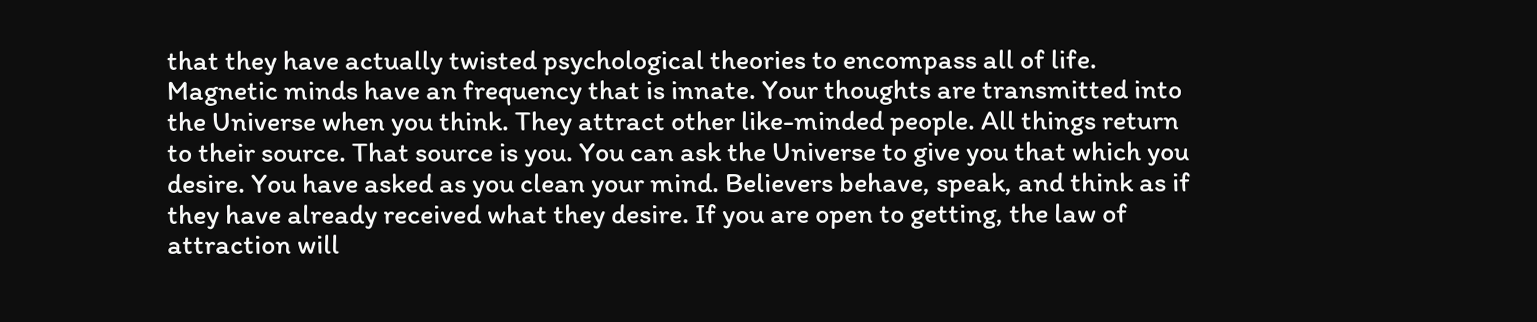that they have actually twisted psychological theories to encompass all of life. Magnetic minds have an frequency that is innate. Your thoughts are transmitted into the Universe when you think. They attract other like-minded people. All things return to their source. That source is you. You can ask the Universe to give you that which you desire. You have asked as you clean your mind. Believers behave, speak, and think as if they have already received what they desire. If you are open to getting, the law of attraction will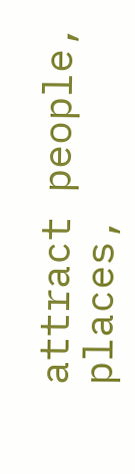attract people, places,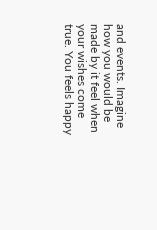and events. Imagine how you would be made by it feel when your wishes come true. You feels happy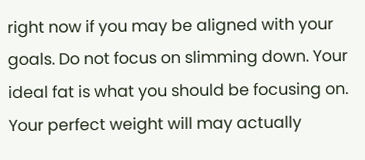right now if you may be aligned with your goals. Do not focus on slimming down. Your ideal fat is what you should be focusing on. Your perfect weight will may actually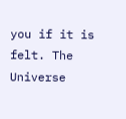you if it is felt. The Universe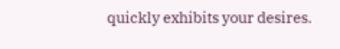quickly exhibits your desires.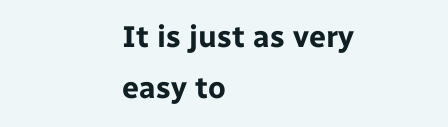It is just as very easy to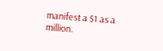manifest a $1 as a million.